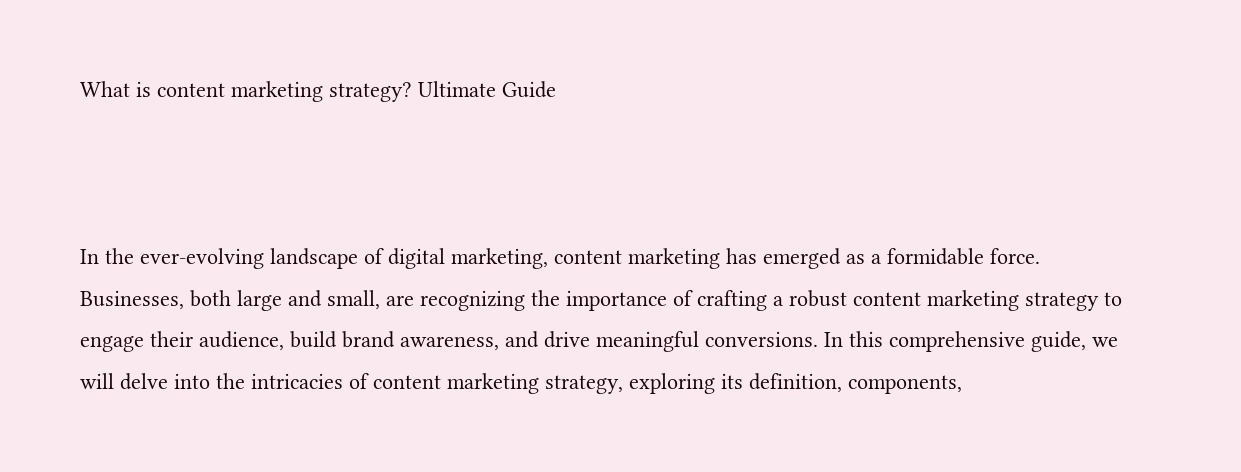What is content marketing strategy? Ultimate Guide



In the ever-evolving landscape of digital marketing, content marketing has emerged as a formidable force. Businesses, both large and small, are recognizing the importance of crafting a robust content marketing strategy to engage their audience, build brand awareness, and drive meaningful conversions. In this comprehensive guide, we will delve into the intricacies of content marketing strategy, exploring its definition, components,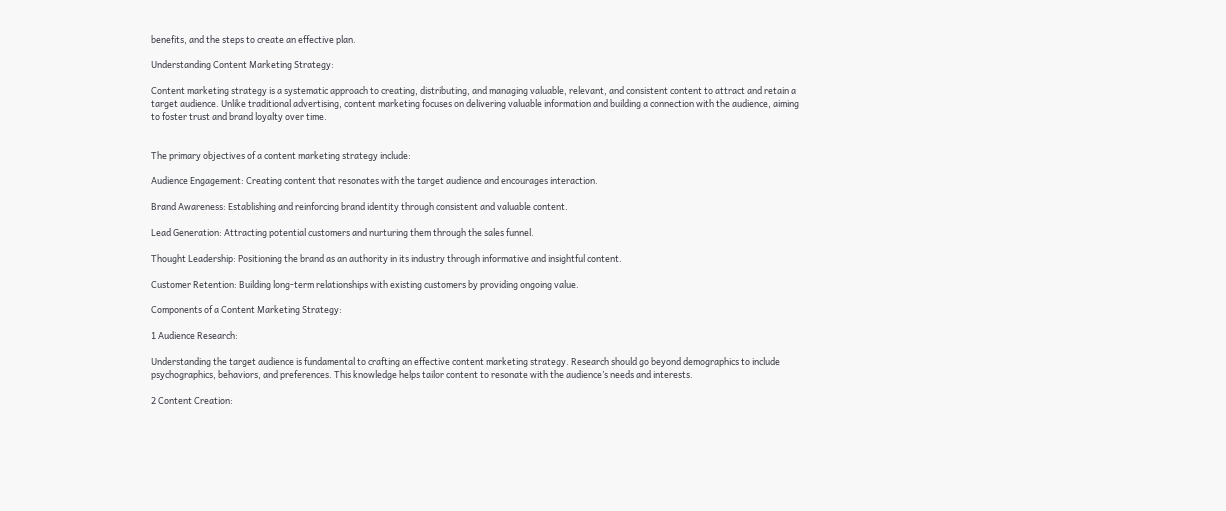benefits, and the steps to create an effective plan.

Understanding Content Marketing Strategy:

Content marketing strategy is a systematic approach to creating, distributing, and managing valuable, relevant, and consistent content to attract and retain a target audience. Unlike traditional advertising, content marketing focuses on delivering valuable information and building a connection with the audience, aiming to foster trust and brand loyalty over time.


The primary objectives of a content marketing strategy include:

Audience Engagement: Creating content that resonates with the target audience and encourages interaction.

Brand Awareness: Establishing and reinforcing brand identity through consistent and valuable content.

Lead Generation: Attracting potential customers and nurturing them through the sales funnel.

Thought Leadership: Positioning the brand as an authority in its industry through informative and insightful content.

Customer Retention: Building long-term relationships with existing customers by providing ongoing value.

Components of a Content Marketing Strategy:

1 Audience Research:

Understanding the target audience is fundamental to crafting an effective content marketing strategy. Research should go beyond demographics to include psychographics, behaviors, and preferences. This knowledge helps tailor content to resonate with the audience’s needs and interests.

2 Content Creation: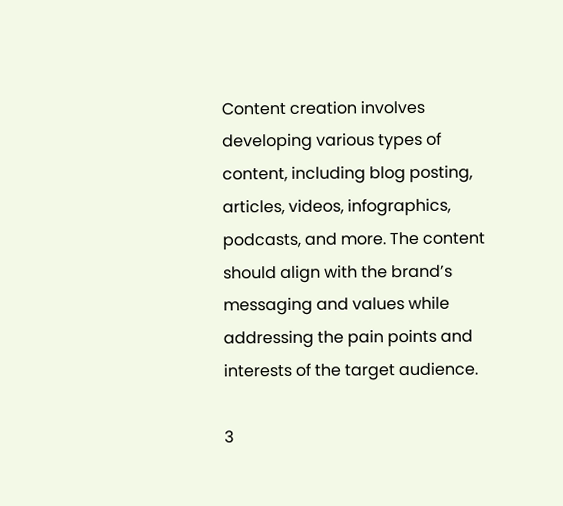Content creation involves developing various types of content, including blog posting, articles, videos, infographics, podcasts, and more. The content should align with the brand’s messaging and values while addressing the pain points and interests of the target audience.

3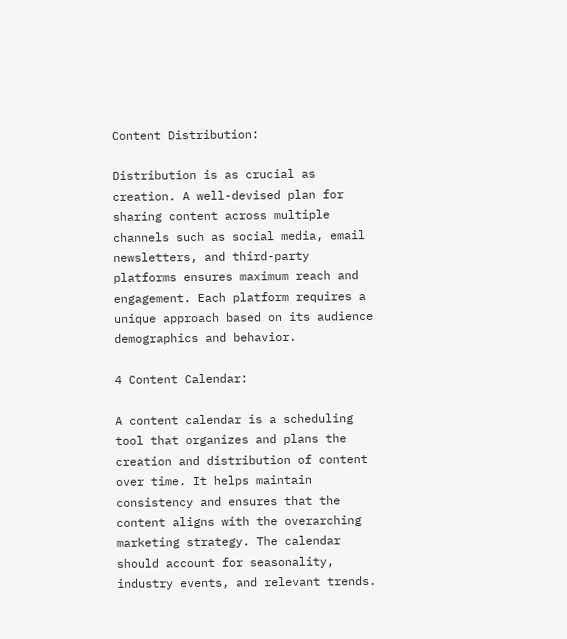Content Distribution:

Distribution is as crucial as creation. A well-devised plan for sharing content across multiple channels such as social media, email newsletters, and third-party platforms ensures maximum reach and engagement. Each platform requires a unique approach based on its audience demographics and behavior.

4 Content Calendar:

A content calendar is a scheduling tool that organizes and plans the creation and distribution of content over time. It helps maintain consistency and ensures that the content aligns with the overarching marketing strategy. The calendar should account for seasonality, industry events, and relevant trends.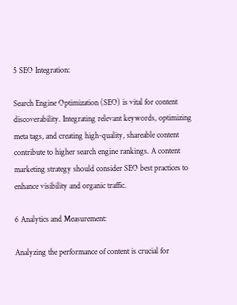5 SEO Integration:

Search Engine Optimization (SEO) is vital for content discoverability. Integrating relevant keywords, optimizing meta tags, and creating high-quality, shareable content contribute to higher search engine rankings. A content marketing strategy should consider SEO best practices to enhance visibility and organic traffic.

6 Analytics and Measurement:

Analyzing the performance of content is crucial for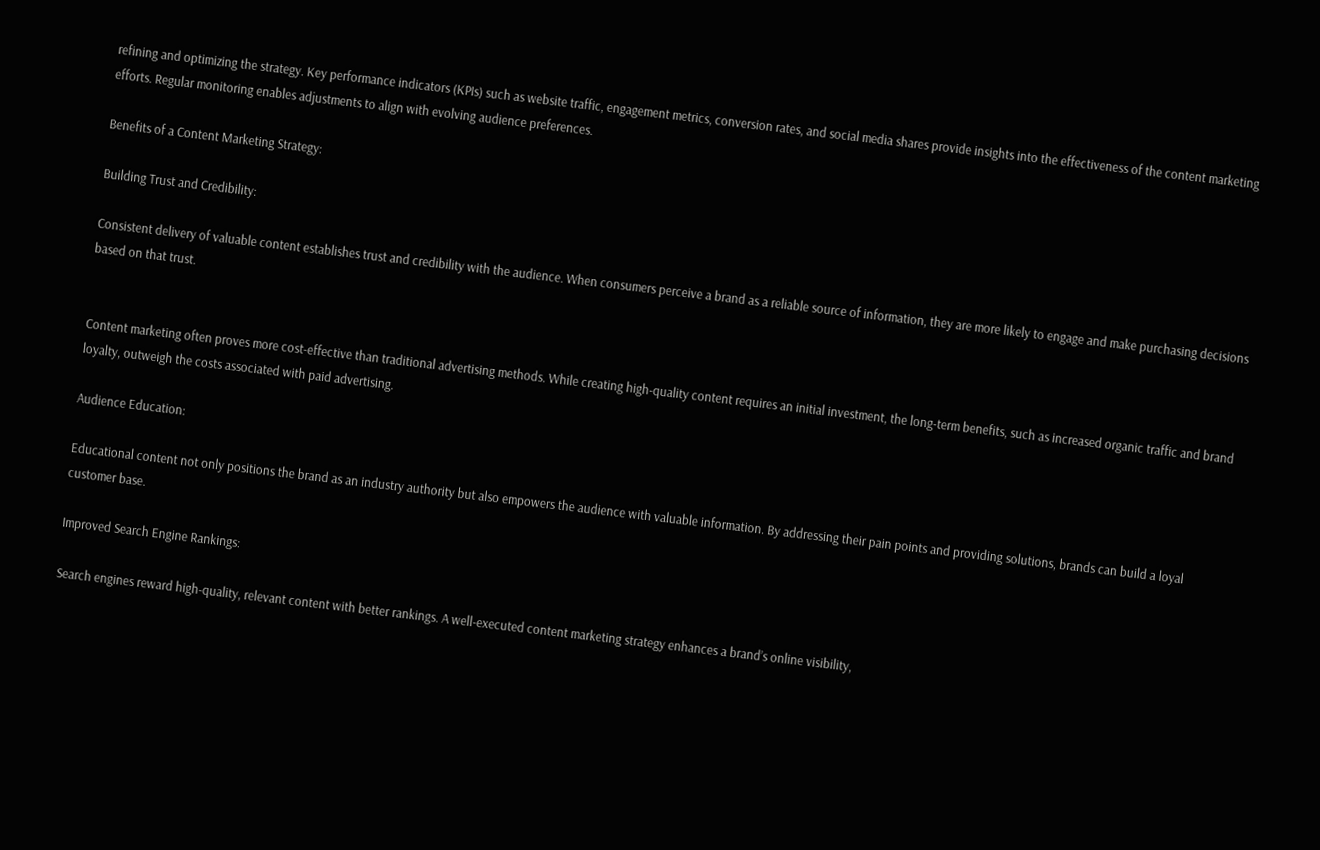refining and optimizing the strategy. Key performance indicators (KPIs) such as website traffic, engagement metrics, conversion rates, and social media shares provide insights into the effectiveness of the content marketing efforts. Regular monitoring enables adjustments to align with evolving audience preferences.

Benefits of a Content Marketing Strategy:

Building Trust and Credibility:

Consistent delivery of valuable content establishes trust and credibility with the audience. When consumers perceive a brand as a reliable source of information, they are more likely to engage and make purchasing decisions based on that trust.


Content marketing often proves more cost-effective than traditional advertising methods. While creating high-quality content requires an initial investment, the long-term benefits, such as increased organic traffic and brand loyalty, outweigh the costs associated with paid advertising.

Audience Education:

Educational content not only positions the brand as an industry authority but also empowers the audience with valuable information. By addressing their pain points and providing solutions, brands can build a loyal customer base.

Improved Search Engine Rankings:

Search engines reward high-quality, relevant content with better rankings. A well-executed content marketing strategy enhances a brand’s online visibility,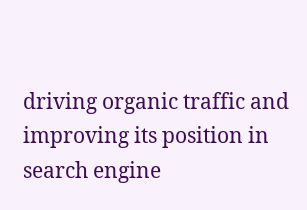driving organic traffic and improving its position in search engine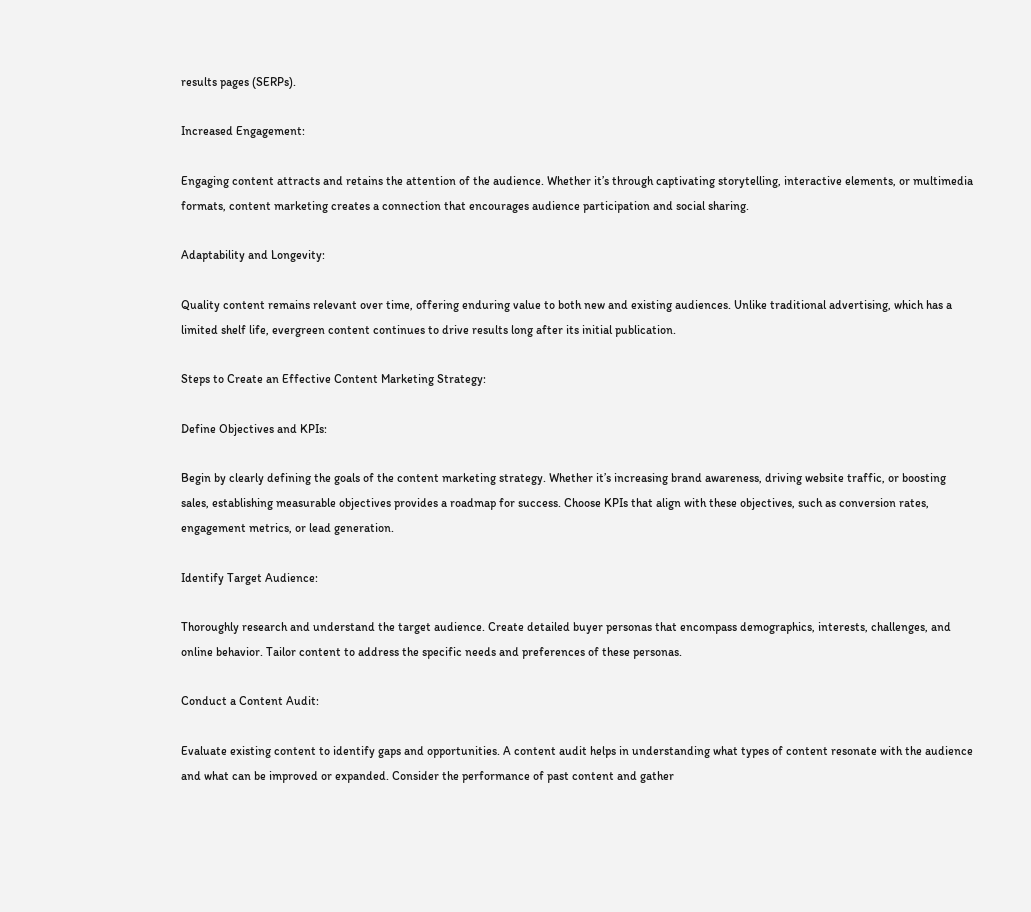results pages (SERPs).

Increased Engagement:

Engaging content attracts and retains the attention of the audience. Whether it’s through captivating storytelling, interactive elements, or multimedia formats, content marketing creates a connection that encourages audience participation and social sharing.

Adaptability and Longevity:

Quality content remains relevant over time, offering enduring value to both new and existing audiences. Unlike traditional advertising, which has a limited shelf life, evergreen content continues to drive results long after its initial publication.

Steps to Create an Effective Content Marketing Strategy:

Define Objectives and KPIs:

Begin by clearly defining the goals of the content marketing strategy. Whether it’s increasing brand awareness, driving website traffic, or boosting sales, establishing measurable objectives provides a roadmap for success. Choose KPIs that align with these objectives, such as conversion rates, engagement metrics, or lead generation.

Identify Target Audience:

Thoroughly research and understand the target audience. Create detailed buyer personas that encompass demographics, interests, challenges, and online behavior. Tailor content to address the specific needs and preferences of these personas.

Conduct a Content Audit:

Evaluate existing content to identify gaps and opportunities. A content audit helps in understanding what types of content resonate with the audience and what can be improved or expanded. Consider the performance of past content and gather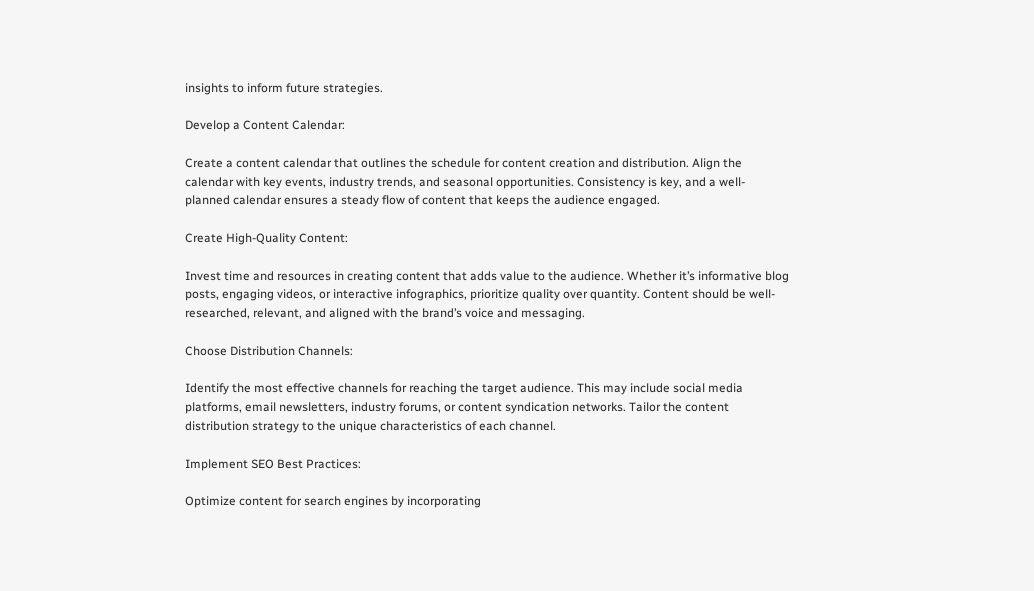insights to inform future strategies.

Develop a Content Calendar:

Create a content calendar that outlines the schedule for content creation and distribution. Align the calendar with key events, industry trends, and seasonal opportunities. Consistency is key, and a well-planned calendar ensures a steady flow of content that keeps the audience engaged.

Create High-Quality Content:

Invest time and resources in creating content that adds value to the audience. Whether it’s informative blog posts, engaging videos, or interactive infographics, prioritize quality over quantity. Content should be well-researched, relevant, and aligned with the brand’s voice and messaging.

Choose Distribution Channels:

Identify the most effective channels for reaching the target audience. This may include social media platforms, email newsletters, industry forums, or content syndication networks. Tailor the content distribution strategy to the unique characteristics of each channel.

Implement SEO Best Practices:

Optimize content for search engines by incorporating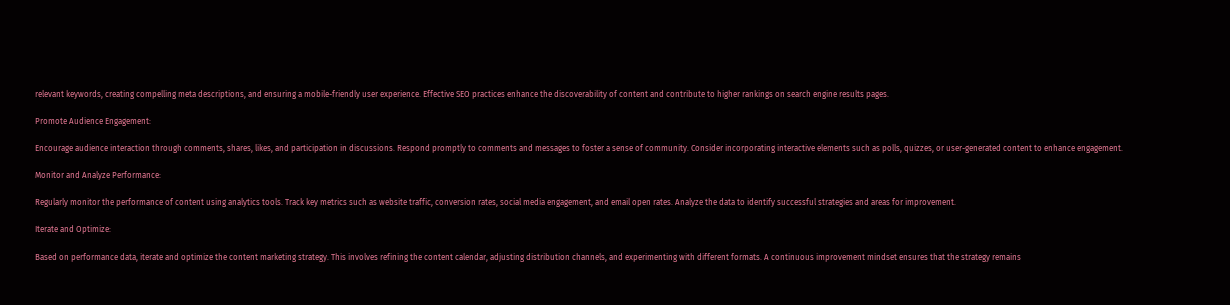relevant keywords, creating compelling meta descriptions, and ensuring a mobile-friendly user experience. Effective SEO practices enhance the discoverability of content and contribute to higher rankings on search engine results pages.

Promote Audience Engagement:

Encourage audience interaction through comments, shares, likes, and participation in discussions. Respond promptly to comments and messages to foster a sense of community. Consider incorporating interactive elements such as polls, quizzes, or user-generated content to enhance engagement.

Monitor and Analyze Performance:

Regularly monitor the performance of content using analytics tools. Track key metrics such as website traffic, conversion rates, social media engagement, and email open rates. Analyze the data to identify successful strategies and areas for improvement.

Iterate and Optimize:

Based on performance data, iterate and optimize the content marketing strategy. This involves refining the content calendar, adjusting distribution channels, and experimenting with different formats. A continuous improvement mindset ensures that the strategy remains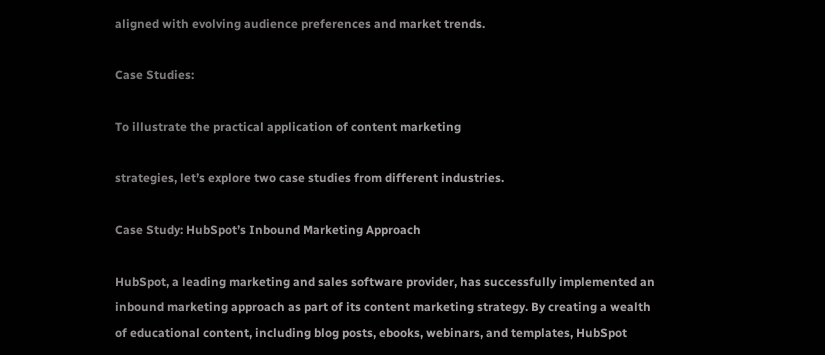aligned with evolving audience preferences and market trends.

Case Studies:

To illustrate the practical application of content marketing

strategies, let’s explore two case studies from different industries.

Case Study: HubSpot’s Inbound Marketing Approach

HubSpot, a leading marketing and sales software provider, has successfully implemented an inbound marketing approach as part of its content marketing strategy. By creating a wealth of educational content, including blog posts, ebooks, webinars, and templates, HubSpot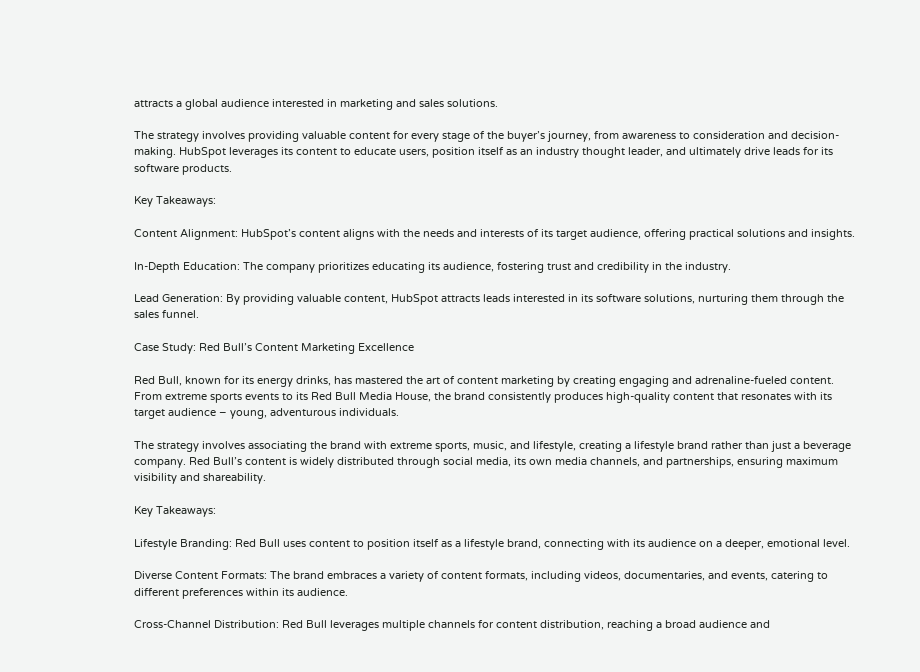attracts a global audience interested in marketing and sales solutions.

The strategy involves providing valuable content for every stage of the buyer’s journey, from awareness to consideration and decision-making. HubSpot leverages its content to educate users, position itself as an industry thought leader, and ultimately drive leads for its software products.

Key Takeaways:

Content Alignment: HubSpot’s content aligns with the needs and interests of its target audience, offering practical solutions and insights.

In-Depth Education: The company prioritizes educating its audience, fostering trust and credibility in the industry.

Lead Generation: By providing valuable content, HubSpot attracts leads interested in its software solutions, nurturing them through the sales funnel.

Case Study: Red Bull’s Content Marketing Excellence

Red Bull, known for its energy drinks, has mastered the art of content marketing by creating engaging and adrenaline-fueled content. From extreme sports events to its Red Bull Media House, the brand consistently produces high-quality content that resonates with its target audience – young, adventurous individuals.

The strategy involves associating the brand with extreme sports, music, and lifestyle, creating a lifestyle brand rather than just a beverage company. Red Bull’s content is widely distributed through social media, its own media channels, and partnerships, ensuring maximum visibility and shareability.

Key Takeaways:

Lifestyle Branding: Red Bull uses content to position itself as a lifestyle brand, connecting with its audience on a deeper, emotional level.

Diverse Content Formats: The brand embraces a variety of content formats, including videos, documentaries, and events, catering to different preferences within its audience.

Cross-Channel Distribution: Red Bull leverages multiple channels for content distribution, reaching a broad audience and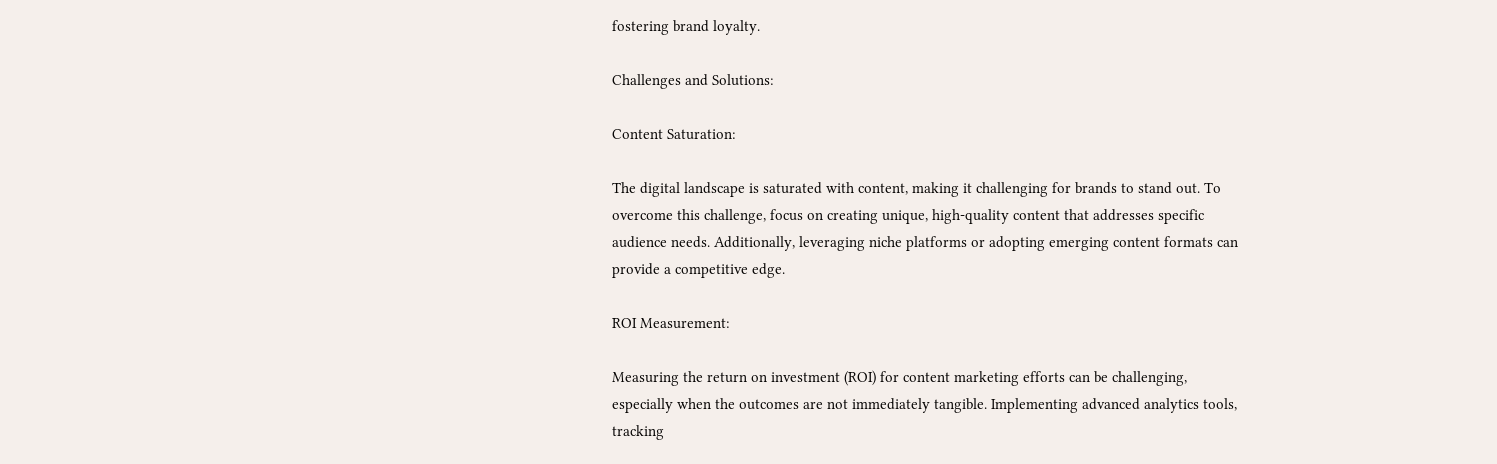fostering brand loyalty.

Challenges and Solutions:

Content Saturation:

The digital landscape is saturated with content, making it challenging for brands to stand out. To overcome this challenge, focus on creating unique, high-quality content that addresses specific audience needs. Additionally, leveraging niche platforms or adopting emerging content formats can provide a competitive edge.

ROI Measurement:

Measuring the return on investment (ROI) for content marketing efforts can be challenging, especially when the outcomes are not immediately tangible. Implementing advanced analytics tools, tracking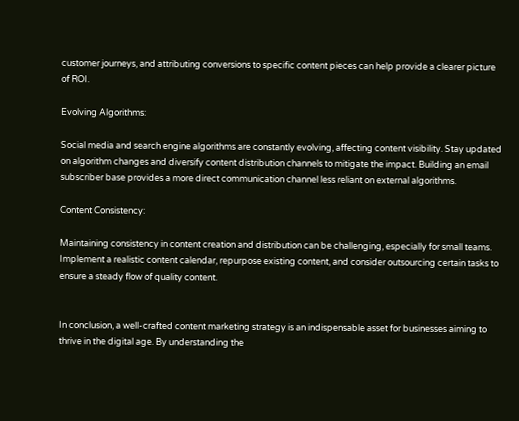customer journeys, and attributing conversions to specific content pieces can help provide a clearer picture of ROI.

Evolving Algorithms:

Social media and search engine algorithms are constantly evolving, affecting content visibility. Stay updated on algorithm changes and diversify content distribution channels to mitigate the impact. Building an email subscriber base provides a more direct communication channel less reliant on external algorithms.

Content Consistency:

Maintaining consistency in content creation and distribution can be challenging, especially for small teams. Implement a realistic content calendar, repurpose existing content, and consider outsourcing certain tasks to ensure a steady flow of quality content.


In conclusion, a well-crafted content marketing strategy is an indispensable asset for businesses aiming to thrive in the digital age. By understanding the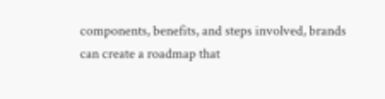components, benefits, and steps involved, brands can create a roadmap that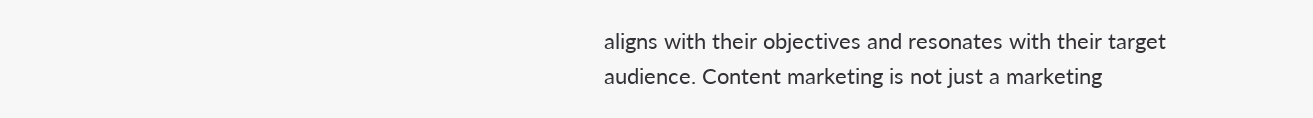aligns with their objectives and resonates with their target audience. Content marketing is not just a marketing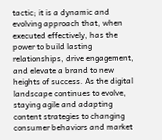tactic; it is a dynamic and evolving approach that, when executed effectively, has the power to build lasting relationships, drive engagement, and elevate a brand to new heights of success. As the digital landscape continues to evolve, staying agile and adapting content strategies to changing consumer behaviors and market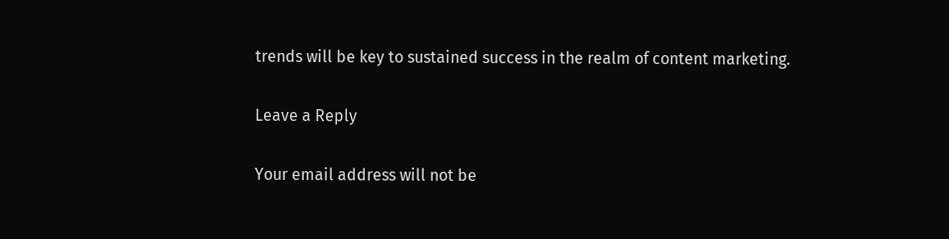trends will be key to sustained success in the realm of content marketing.

Leave a Reply

Your email address will not be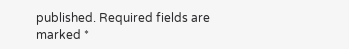published. Required fields are marked *